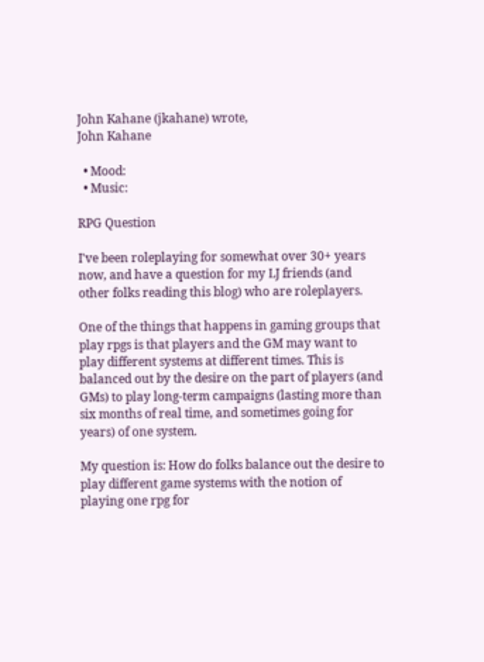John Kahane (jkahane) wrote,
John Kahane

  • Mood:
  • Music:

RPG Question

I've been roleplaying for somewhat over 30+ years now, and have a question for my LJ friends (and other folks reading this blog) who are roleplayers.

One of the things that happens in gaming groups that play rpgs is that players and the GM may want to play different systems at different times. This is balanced out by the desire on the part of players (and GMs) to play long-term campaigns (lasting more than six months of real time, and sometimes going for years) of one system.

My question is: How do folks balance out the desire to play different game systems with the notion of playing one rpg for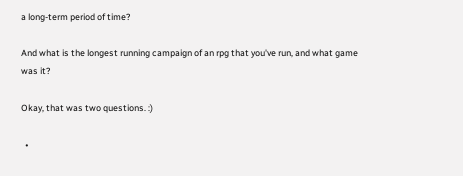a long-term period of time?

And what is the longest running campaign of an rpg that you've run, and what game was it?

Okay, that was two questions. :)

  •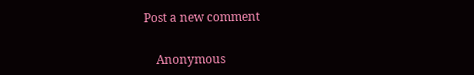Post a new comment


    Anonymous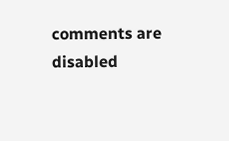comments are disabled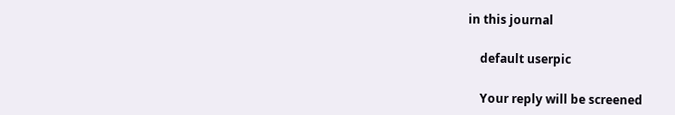in this journal

    default userpic

    Your reply will be screened